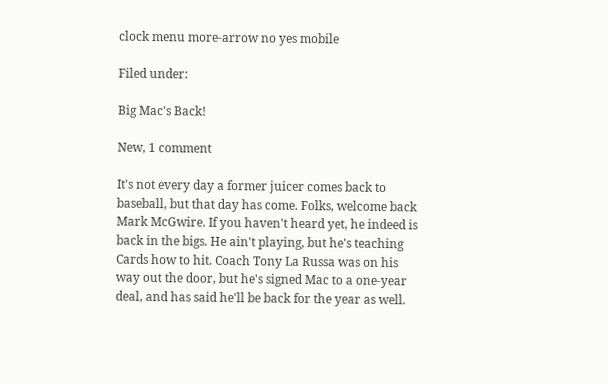clock menu more-arrow no yes mobile

Filed under:

Big Mac's Back!

New, 1 comment

It's not every day a former juicer comes back to baseball, but that day has come. Folks, welcome back Mark McGwire. If you haven't heard yet, he indeed is back in the bigs. He ain't playing, but he's teaching Cards how to hit. Coach Tony La Russa was on his way out the door, but he's signed Mac to a one-year deal, and has said he'll be back for the year as well.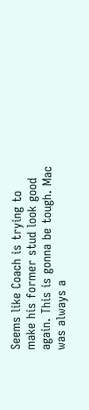Seems like Coach is trying to make his former stud look good again. This is gonna be tough. Mac was always a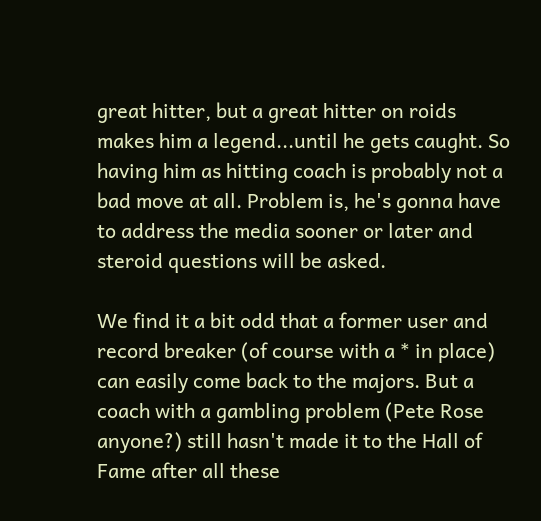great hitter, but a great hitter on roids makes him a legend...until he gets caught. So having him as hitting coach is probably not a bad move at all. Problem is, he's gonna have to address the media sooner or later and steroid questions will be asked.

We find it a bit odd that a former user and record breaker (of course with a * in place) can easily come back to the majors. But a coach with a gambling problem (Pete Rose anyone?) still hasn't made it to the Hall of Fame after all these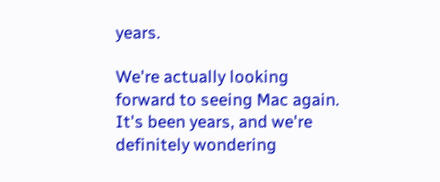years.

We're actually looking forward to seeing Mac again. It's been years, and we're definitely wondering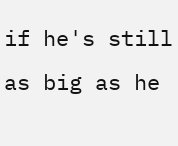if he's still as big as he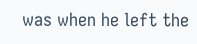was when he left the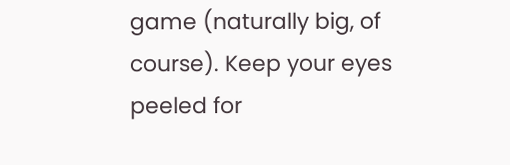game (naturally big, of course). Keep your eyes peeled for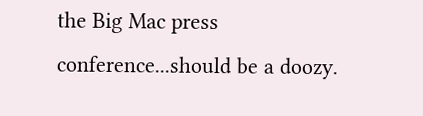the Big Mac press conference...should be a doozy.